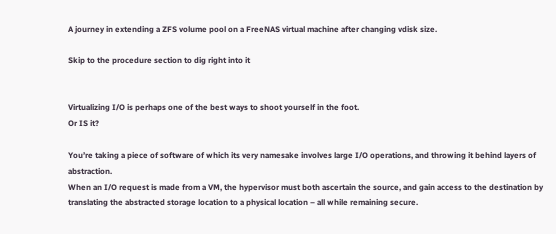A journey in extending a ZFS volume pool on a FreeNAS virtual machine after changing vdisk size.

Skip to the procedure section to dig right into it


Virtualizing I/O is perhaps one of the best ways to shoot yourself in the foot.
Or IS it?

You’re taking a piece of software of which its very namesake involves large I/O operations, and throwing it behind layers of abstraction.
When an I/O request is made from a VM, the hypervisor must both ascertain the source, and gain access to the destination by translating the abstracted storage location to a physical location – all while remaining secure.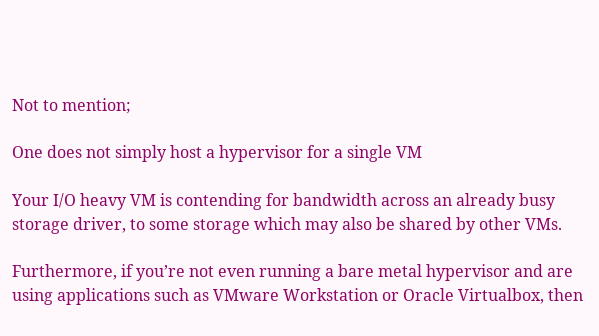Not to mention;

One does not simply host a hypervisor for a single VM

Your I/O heavy VM is contending for bandwidth across an already busy storage driver, to some storage which may also be shared by other VMs.

Furthermore, if you’re not even running a bare metal hypervisor and are using applications such as VMware Workstation or Oracle Virtualbox, then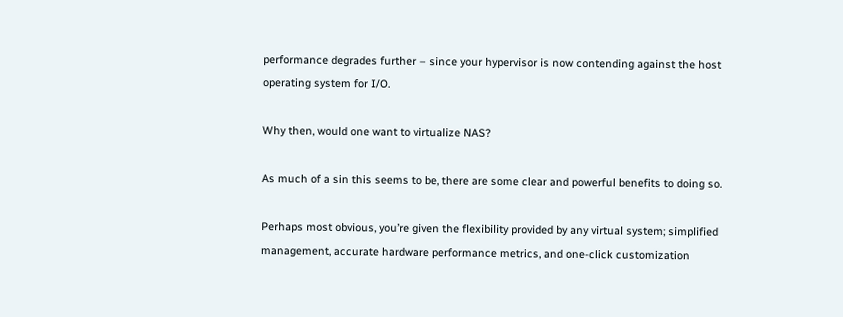performance degrades further – since your hypervisor is now contending against the host operating system for I/O.

Why then, would one want to virtualize NAS?

As much of a sin this seems to be, there are some clear and powerful benefits to doing so.

Perhaps most obvious, you’re given the flexibility provided by any virtual system; simplified management, accurate hardware performance metrics, and one-click customization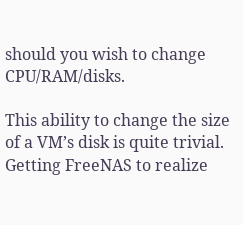should you wish to change CPU/RAM/disks.

This ability to change the size of a VM’s disk is quite trivial.
Getting FreeNAS to realize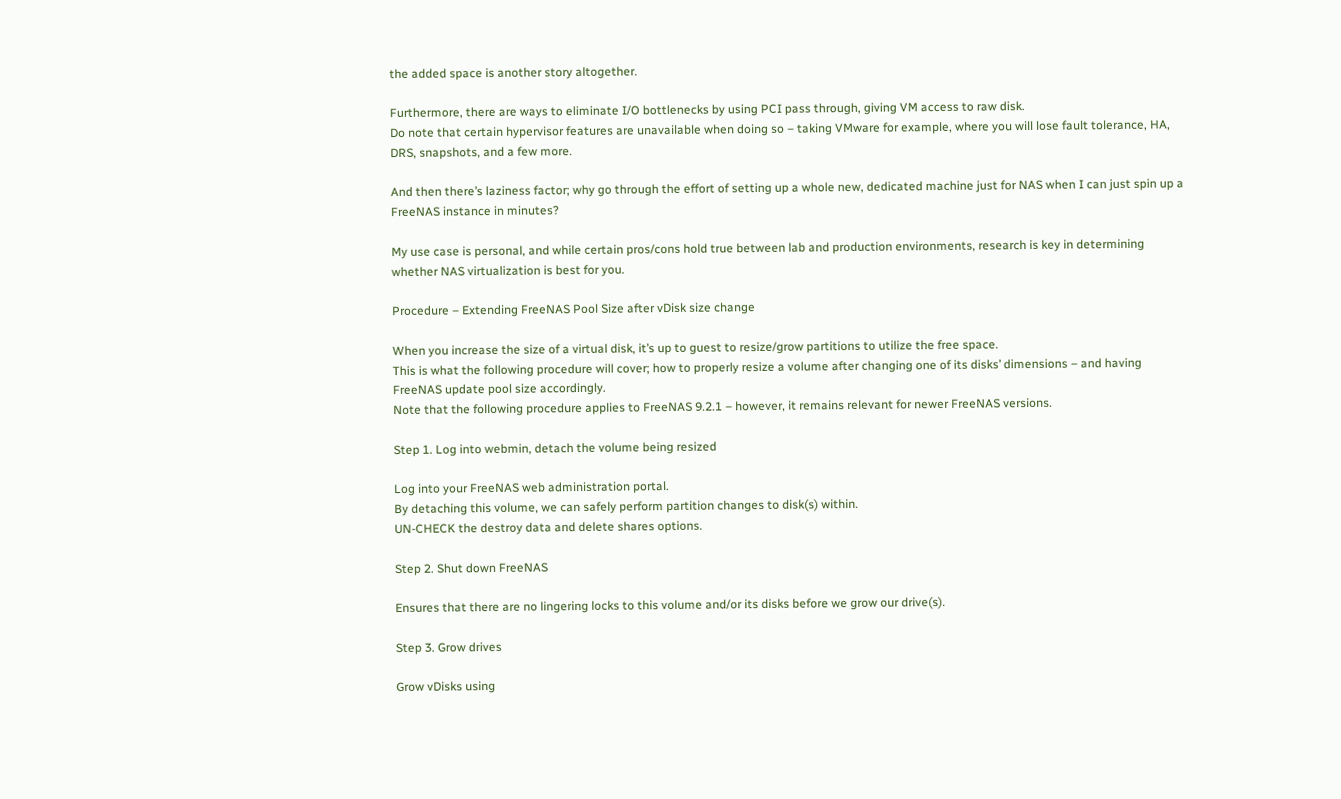the added space is another story altogether.

Furthermore, there are ways to eliminate I/O bottlenecks by using PCI pass through, giving VM access to raw disk.
Do note that certain hypervisor features are unavailable when doing so – taking VMware for example, where you will lose fault tolerance, HA, DRS, snapshots, and a few more.

And then there’s laziness factor; why go through the effort of setting up a whole new, dedicated machine just for NAS when I can just spin up a FreeNAS instance in minutes?

My use case is personal, and while certain pros/cons hold true between lab and production environments, research is key in determining whether NAS virtualization is best for you.

Procedure – Extending FreeNAS Pool Size after vDisk size change

When you increase the size of a virtual disk, it’s up to guest to resize/grow partitions to utilize the free space.
This is what the following procedure will cover; how to properly resize a volume after changing one of its disks’ dimensions – and having FreeNAS update pool size accordingly.
Note that the following procedure applies to FreeNAS 9.2.1 – however, it remains relevant for newer FreeNAS versions.

Step 1. Log into webmin, detach the volume being resized

Log into your FreeNAS web administration portal.
By detaching this volume, we can safely perform partition changes to disk(s) within.
UN-CHECK the destroy data and delete shares options.

Step 2. Shut down FreeNAS

Ensures that there are no lingering locks to this volume and/or its disks before we grow our drive(s).

Step 3. Grow drives

Grow vDisks using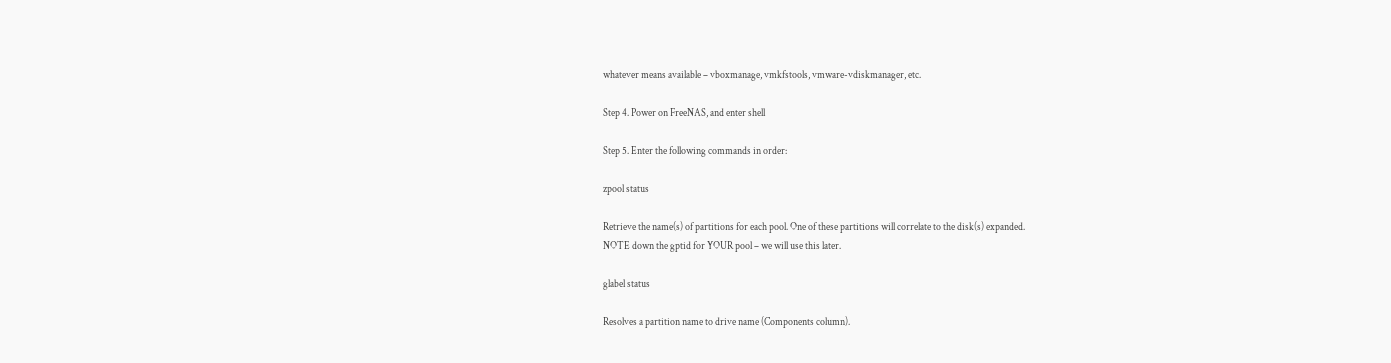whatever means available – vboxmanage, vmkfstools, vmware-vdiskmanager, etc.

Step 4. Power on FreeNAS, and enter shell

Step 5. Enter the following commands in order:

zpool status

Retrieve the name(s) of partitions for each pool. One of these partitions will correlate to the disk(s) expanded.
NOTE down the gptid for YOUR pool – we will use this later.

glabel status

Resolves a partition name to drive name (Components column).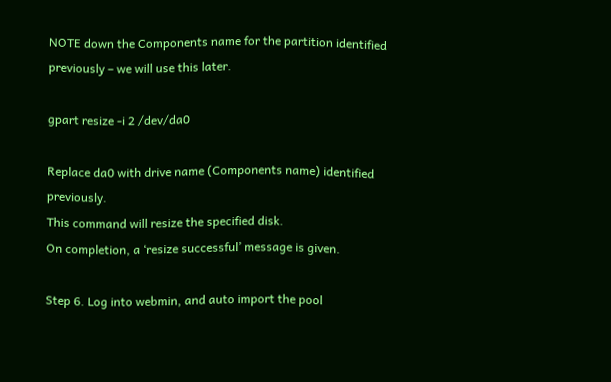NOTE down the Components name for the partition identified previously – we will use this later.

gpart resize -i 2 /dev/da0

Replace da0 with drive name (Components name) identified previously.
This command will resize the specified disk.
On completion, a ‘resize successful’ message is given.

Step 6. Log into webmin, and auto import the pool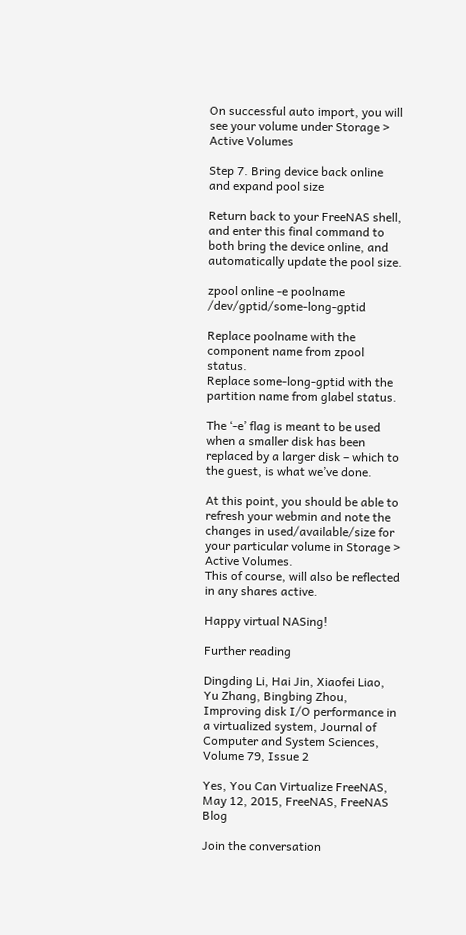On successful auto import, you will see your volume under Storage > Active Volumes

Step 7. Bring device back online and expand pool size

Return back to your FreeNAS shell, and enter this final command to both bring the device online, and automatically update the pool size.

zpool online -e poolname /dev/gptid/some-long-gptid

Replace poolname with the component name from zpool status.
Replace some-long-gptid with the partition name from glabel status.

The ‘-e’ flag is meant to be used when a smaller disk has been replaced by a larger disk – which to the guest, is what we’ve done.

At this point, you should be able to refresh your webmin and note the changes in used/available/size for your particular volume in Storage > Active Volumes.
This of course, will also be reflected in any shares active.

Happy virtual NASing!

Further reading

Dingding Li, Hai Jin, Xiaofei Liao, Yu Zhang, Bingbing Zhou, Improving disk I/O performance in a virtualized system, Journal of Computer and System Sciences, Volume 79, Issue 2

Yes, You Can Virtualize FreeNAS, May 12, 2015, FreeNAS, FreeNAS Blog

Join the conversation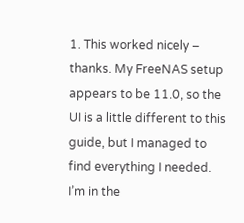1. This worked nicely – thanks. My FreeNAS setup appears to be 11.0, so the UI is a little different to this guide, but I managed to find everything I needed. I’m in the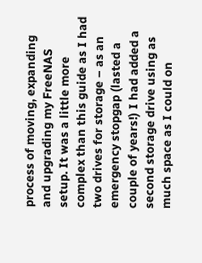process of moving, expanding and upgrading my FreeNAS setup. It was a little more complex than this guide as I had two drives for storage – as an emergency stopgap (lasted a couple of years!) I had added a second storage drive using as much space as I could on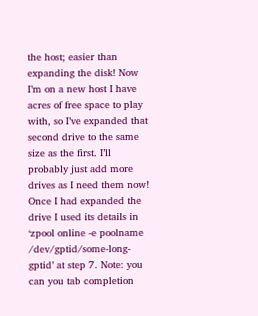the host; easier than expanding the disk! Now I’m on a new host I have acres of free space to play with, so I’ve expanded that second drive to the same size as the first. I’ll probably just add more drives as I need them now! Once I had expanded the drive I used its details in ‘zpool online -e poolname /dev/gptid/some-long-gptid’ at step 7. Note: you can you tab completion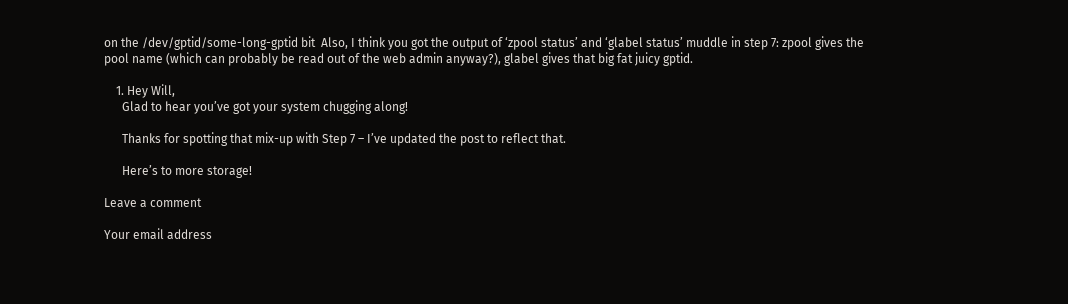on the /dev/gptid/some-long-gptid bit  Also, I think you got the output of ‘zpool status’ and ‘glabel status’ muddle in step 7: zpool gives the pool name (which can probably be read out of the web admin anyway?), glabel gives that big fat juicy gptid.

    1. Hey Will,
      Glad to hear you’ve got your system chugging along!

      Thanks for spotting that mix-up with Step 7 – I’ve updated the post to reflect that.

      Here’s to more storage!

Leave a comment

Your email address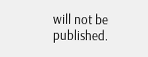will not be published.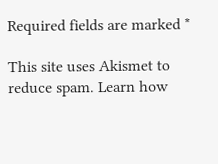Required fields are marked *

This site uses Akismet to reduce spam. Learn how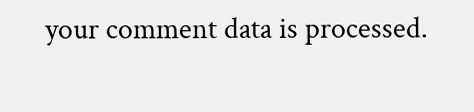your comment data is processed.